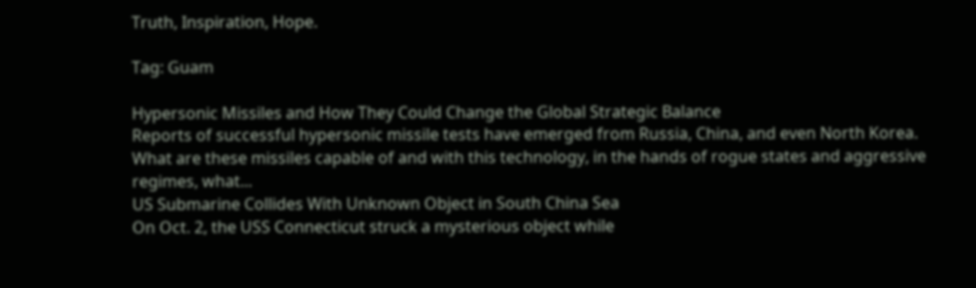Truth, Inspiration, Hope.

Tag: Guam

Hypersonic Missiles and How They Could Change the Global Strategic Balance
Reports of successful hypersonic missile tests have emerged from Russia, China, and even North Korea. What are these missiles capable of and with this technology, in the hands of rogue states and aggressive regimes, what...
US Submarine Collides With Unknown Object in South China Sea
On Oct. 2, the USS Connecticut struck a mysterious object while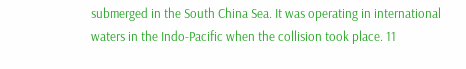submerged in the South China Sea. It was operating in international waters in the Indo-Pacific when the collision took place. 11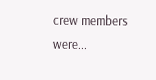crew members were...